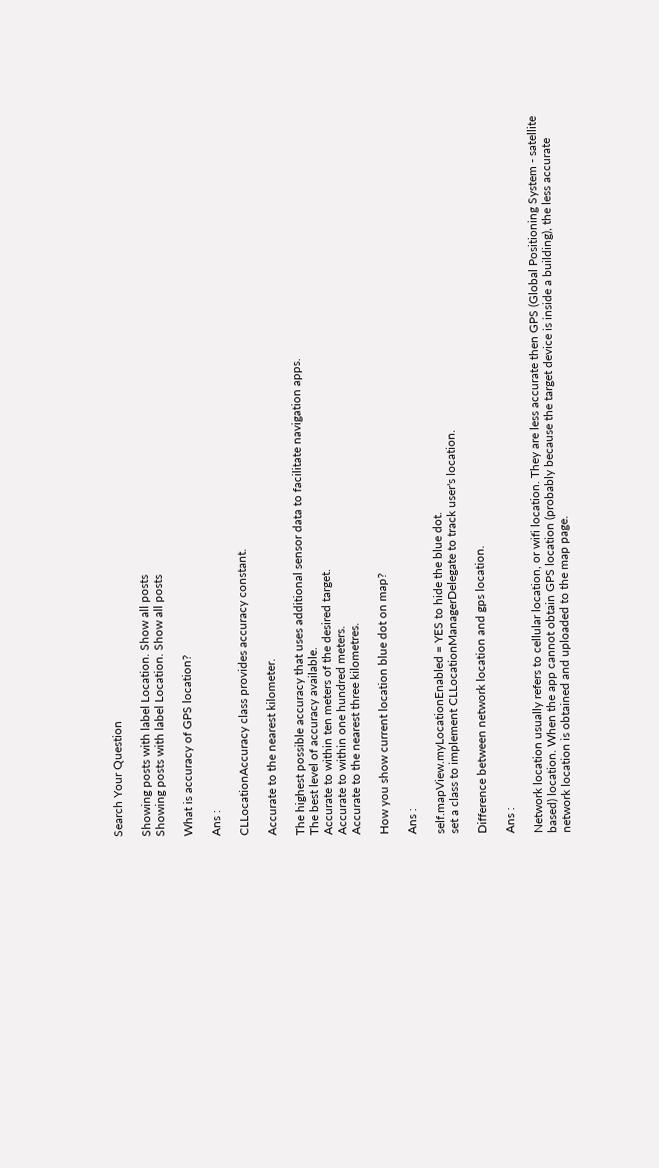Search Your Question

Showing posts with label Location. Show all posts
Showing posts with label Location. Show all posts

What is accuracy of GPS location?

Ans :

CLLocationAccuracy class provides accuracy constant.

Accurate to the nearest kilometer.

The highest possible accuracy that uses additional sensor data to facilitate navigation apps.
The best level of accuracy available.
Accurate to within ten meters of the desired target.
Accurate to within one hundred meters.
Accurate to the nearest three kilometres.

How you show current location blue dot on map?

Ans :

self.mapView.myLocationEnabled = YES to hide the blue dot.
set a class to implement CLLocationManagerDelegate to track user's location.

Difference between network location and gps location.

Ans :

Network location usually refers to cellular location, or wifi location. They are less accurate then GPS (Global Positioning System - satellite based) location. When the app cannot obtain GPS location (probably because the target device is inside a building), the less accurate network location is obtained and uploaded to the map page.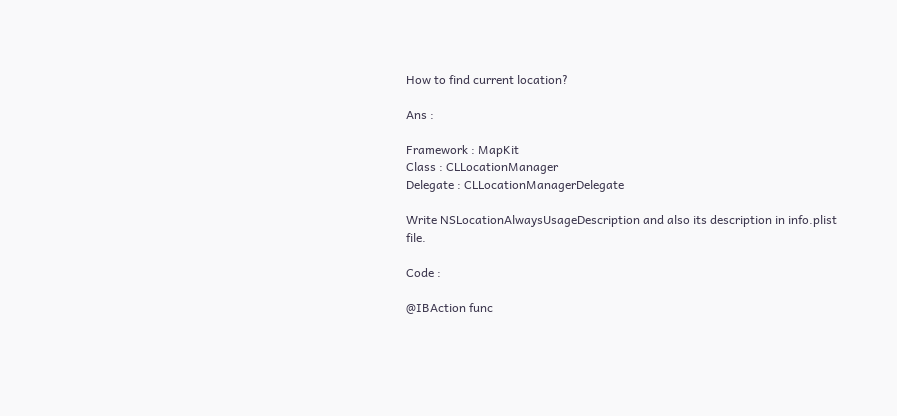How to find current location?

Ans :

Framework : MapKit
Class : CLLocationManager
Delegate : CLLocationManagerDelegate

Write NSLocationAlwaysUsageDescription and also its description in info.plist file.

Code :

@IBAction func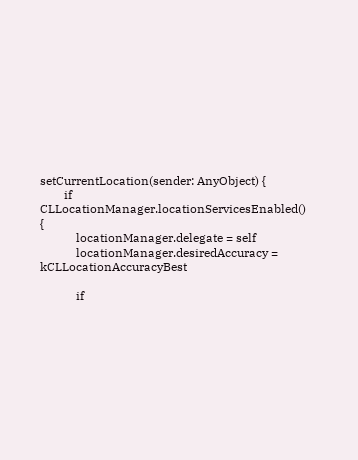setCurrentLocation(sender: AnyObject) {
        if CLLocationManager.locationServicesEnabled() {
            locationManager.delegate = self
            locationManager.desiredAccuracy = kCLLocationAccuracyBest

            if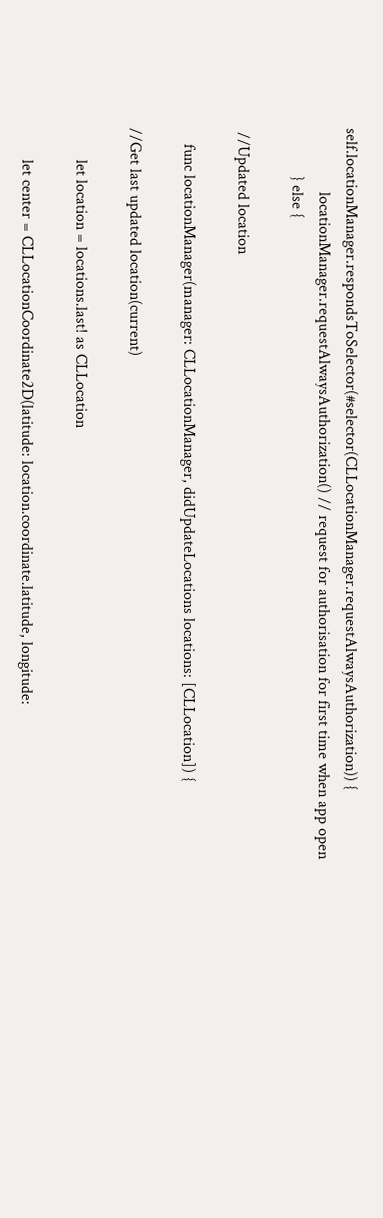self.locationManager.respondsToSelector(#selector(CLLocationManager.requestAlwaysAuthorization)) {
                locationManager.requestAlwaysAuthorization() // request for authorisation for first time when app open
            } else {

 //Updated location

    func locationManager(manager: CLLocationManager, didUpdateLocations locations: [CLLocation]) {

//Get last updated location(current)

        let location = locations.last! as CLLocation

        let center = CLLocationCoordinate2D(latitude: location.coordinate.latitude, longitude: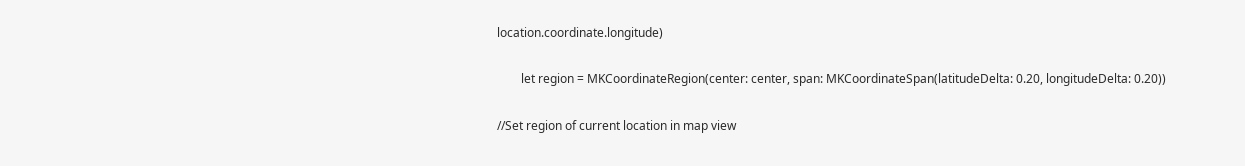location.coordinate.longitude)

        let region = MKCoordinateRegion(center: center, span: MKCoordinateSpan(latitudeDelta: 0.20, longitudeDelta: 0.20))

//Set region of current location in map view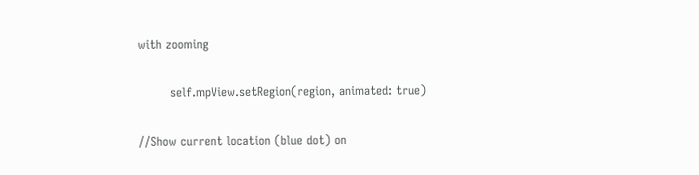with zooming

        self.mpView.setRegion(region, animated: true)

//Show current location (blue dot) on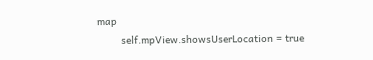map
        self.mpView.showsUserLocation = true